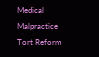Medical Malpractice Tort Reform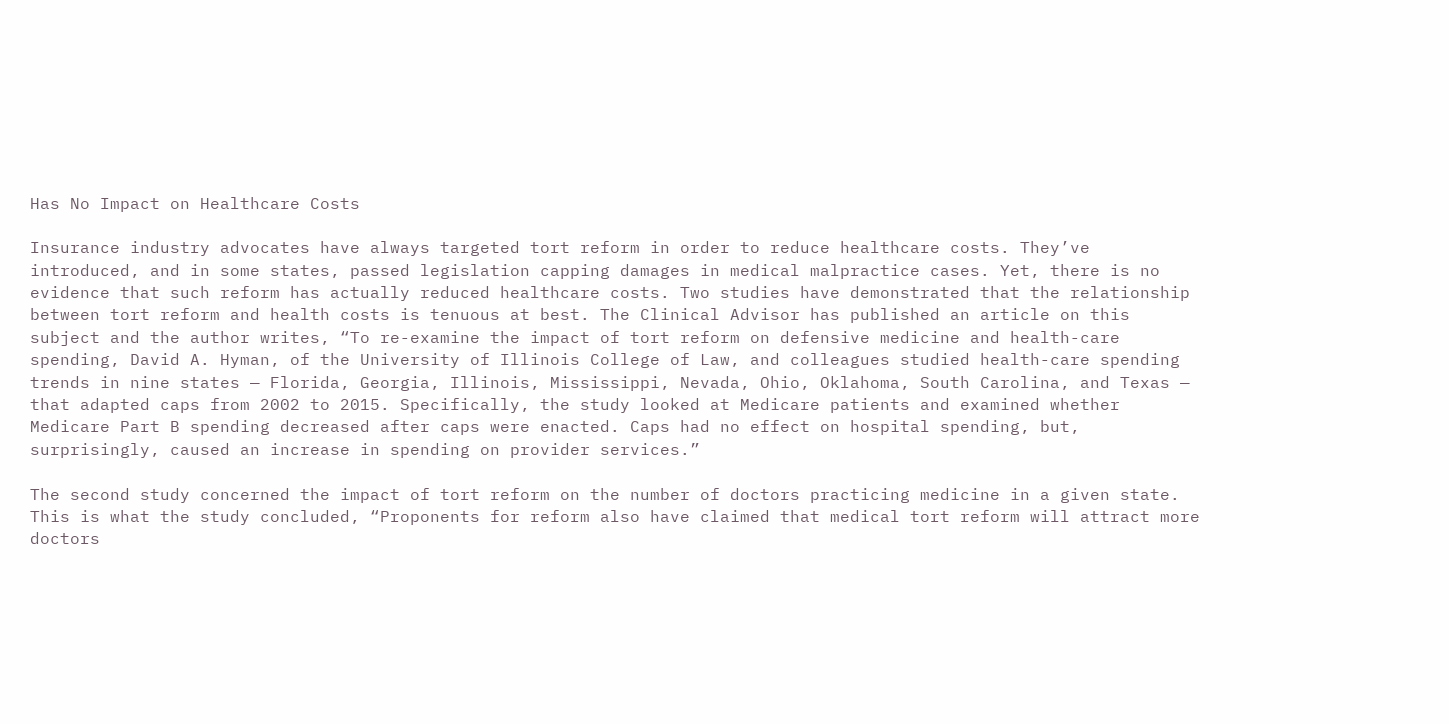Has No Impact on Healthcare Costs

Insurance industry advocates have always targeted tort reform in order to reduce healthcare costs. They’ve introduced, and in some states, passed legislation capping damages in medical malpractice cases. Yet, there is no evidence that such reform has actually reduced healthcare costs. Two studies have demonstrated that the relationship between tort reform and health costs is tenuous at best. The Clinical Advisor has published an article on this subject and the author writes, “To re-examine the impact of tort reform on defensive medicine and health-care spending, David A. Hyman, of the University of Illinois College of Law, and colleagues studied health-care spending trends in nine states — Florida, Georgia, Illinois, Mississippi, Nevada, Ohio, Oklahoma, South Carolina, and Texas — that adapted caps from 2002 to 2015. Specifically, the study looked at Medicare patients and examined whether Medicare Part B spending decreased after caps were enacted. Caps had no effect on hospital spending, but, surprisingly, caused an increase in spending on provider services.”

The second study concerned the impact of tort reform on the number of doctors practicing medicine in a given state. This is what the study concluded, “Proponents for reform also have claimed that medical tort reform will attract more doctors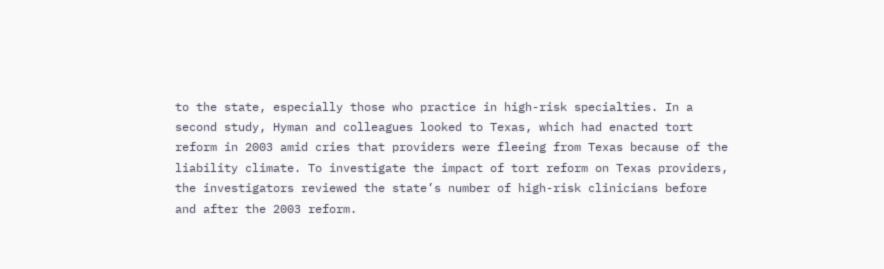to the state, especially those who practice in high-risk specialties. In a second study, Hyman and colleagues looked to Texas, which had enacted tort reform in 2003 amid cries that providers were fleeing from Texas because of the liability climate. To investigate the impact of tort reform on Texas providers, the investigators reviewed the state’s number of high-risk clinicians before and after the 2003 reform.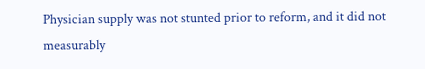Physician supply was not stunted prior to reform, and it did not measurably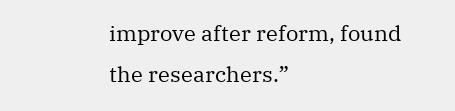improve after reform, found the researchers.”